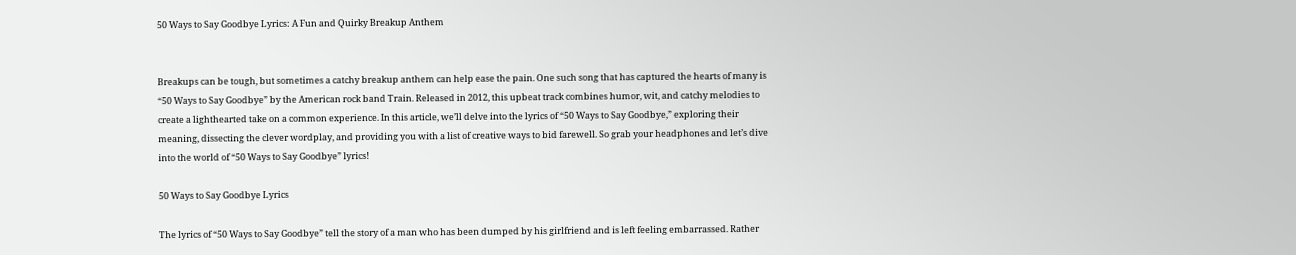50 Ways to Say Goodbye Lyrics: A Fun and Quirky Breakup Anthem


Breakups can be tough, but sometimes a catchy breakup anthem can help ease the pain. One such song that has captured the hearts of many is “50 Ways to Say Goodbye” by the American rock band Train. Released in 2012, this upbeat track combines humor, wit, and catchy melodies to create a lighthearted take on a common experience. In this article, we’ll delve into the lyrics of “50 Ways to Say Goodbye,” exploring their meaning, dissecting the clever wordplay, and providing you with a list of creative ways to bid farewell. So grab your headphones and let’s dive into the world of “50 Ways to Say Goodbye” lyrics!

50 Ways to Say Goodbye Lyrics

The lyrics of “50 Ways to Say Goodbye” tell the story of a man who has been dumped by his girlfriend and is left feeling embarrassed. Rather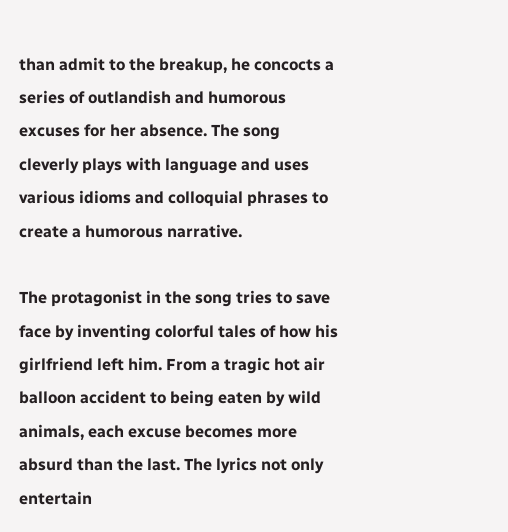than admit to the breakup, he concocts a series of outlandish and humorous excuses for her absence. The song cleverly plays with language and uses various idioms and colloquial phrases to create a humorous narrative.

The protagonist in the song tries to save face by inventing colorful tales of how his girlfriend left him. From a tragic hot air balloon accident to being eaten by wild animals, each excuse becomes more absurd than the last. The lyrics not only entertain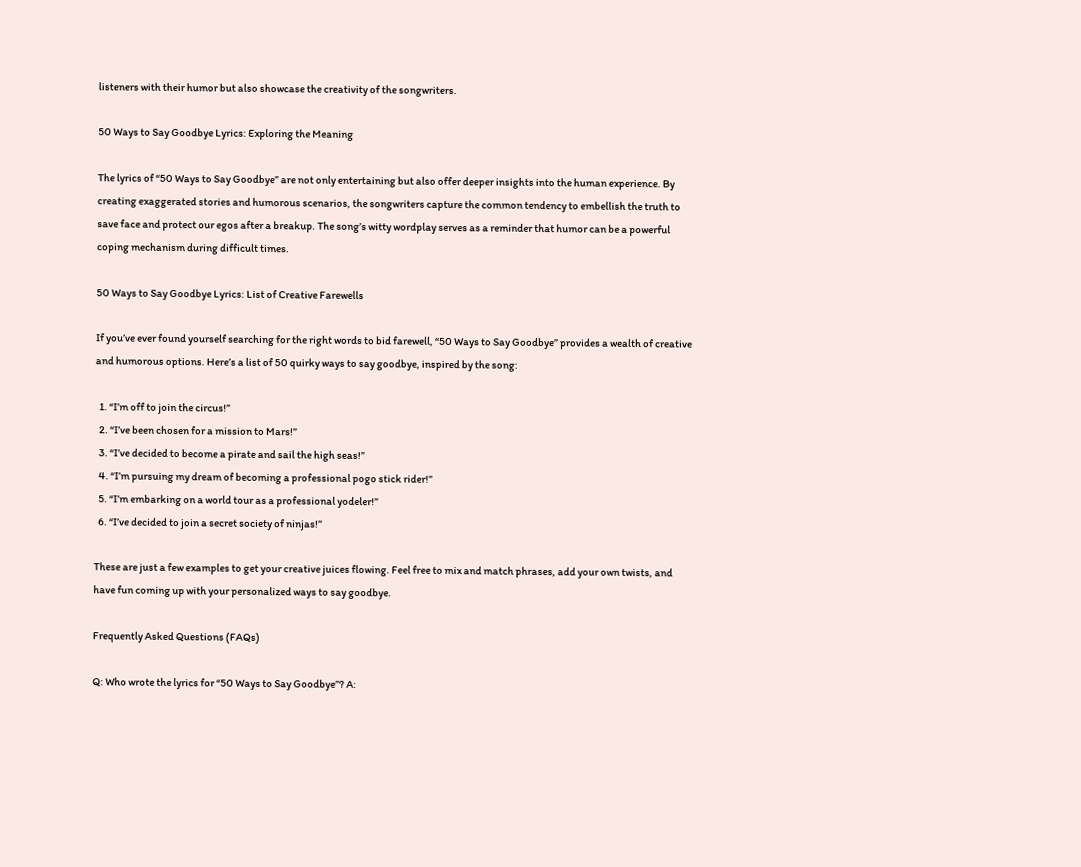listeners with their humor but also showcase the creativity of the songwriters.

50 Ways to Say Goodbye Lyrics: Exploring the Meaning

The lyrics of “50 Ways to Say Goodbye” are not only entertaining but also offer deeper insights into the human experience. By creating exaggerated stories and humorous scenarios, the songwriters capture the common tendency to embellish the truth to save face and protect our egos after a breakup. The song’s witty wordplay serves as a reminder that humor can be a powerful coping mechanism during difficult times.

50 Ways to Say Goodbye Lyrics: List of Creative Farewells

If you’ve ever found yourself searching for the right words to bid farewell, “50 Ways to Say Goodbye” provides a wealth of creative and humorous options. Here’s a list of 50 quirky ways to say goodbye, inspired by the song:

  1. “I’m off to join the circus!”
  2. “I’ve been chosen for a mission to Mars!”
  3. “I’ve decided to become a pirate and sail the high seas!”
  4. “I’m pursuing my dream of becoming a professional pogo stick rider!”
  5. “I’m embarking on a world tour as a professional yodeler!”
  6. “I’ve decided to join a secret society of ninjas!”

These are just a few examples to get your creative juices flowing. Feel free to mix and match phrases, add your own twists, and have fun coming up with your personalized ways to say goodbye.

Frequently Asked Questions (FAQs)

Q: Who wrote the lyrics for “50 Ways to Say Goodbye”? A: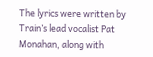The lyrics were written by Train’s lead vocalist Pat Monahan, along with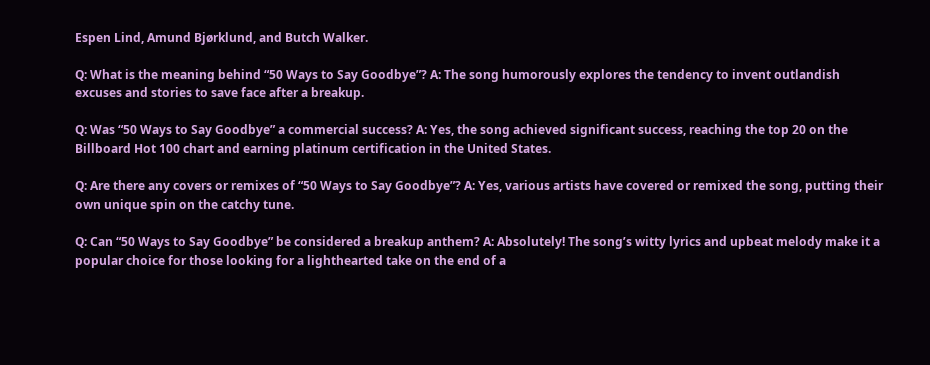Espen Lind, Amund Bjørklund, and Butch Walker.

Q: What is the meaning behind “50 Ways to Say Goodbye”? A: The song humorously explores the tendency to invent outlandish excuses and stories to save face after a breakup.

Q: Was “50 Ways to Say Goodbye” a commercial success? A: Yes, the song achieved significant success, reaching the top 20 on the Billboard Hot 100 chart and earning platinum certification in the United States.

Q: Are there any covers or remixes of “50 Ways to Say Goodbye”? A: Yes, various artists have covered or remixed the song, putting their own unique spin on the catchy tune.

Q: Can “50 Ways to Say Goodbye” be considered a breakup anthem? A: Absolutely! The song’s witty lyrics and upbeat melody make it a popular choice for those looking for a lighthearted take on the end of a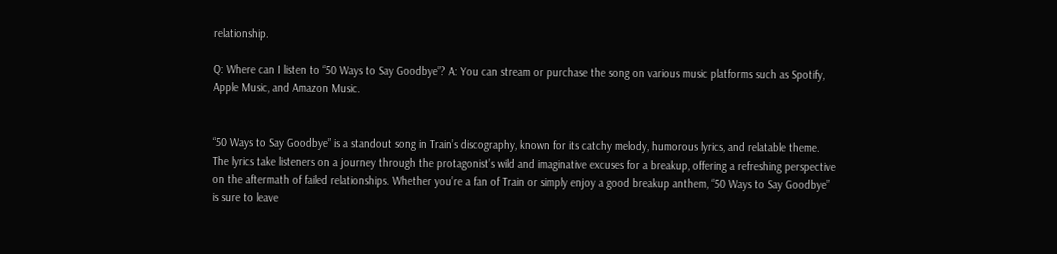relationship.

Q: Where can I listen to “50 Ways to Say Goodbye”? A: You can stream or purchase the song on various music platforms such as Spotify, Apple Music, and Amazon Music.


“50 Ways to Say Goodbye” is a standout song in Train’s discography, known for its catchy melody, humorous lyrics, and relatable theme. The lyrics take listeners on a journey through the protagonist’s wild and imaginative excuses for a breakup, offering a refreshing perspective on the aftermath of failed relationships. Whether you’re a fan of Train or simply enjoy a good breakup anthem, “50 Ways to Say Goodbye” is sure to leave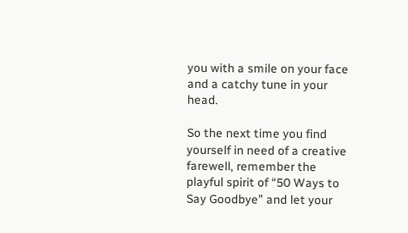you with a smile on your face and a catchy tune in your head.

So the next time you find yourself in need of a creative farewell, remember the playful spirit of “50 Ways to Say Goodbye” and let your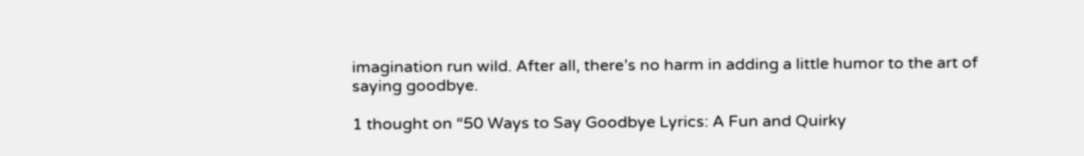imagination run wild. After all, there’s no harm in adding a little humor to the art of saying goodbye.

1 thought on “50 Ways to Say Goodbye Lyrics: A Fun and Quirky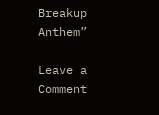Breakup Anthem”

Leave a Comment